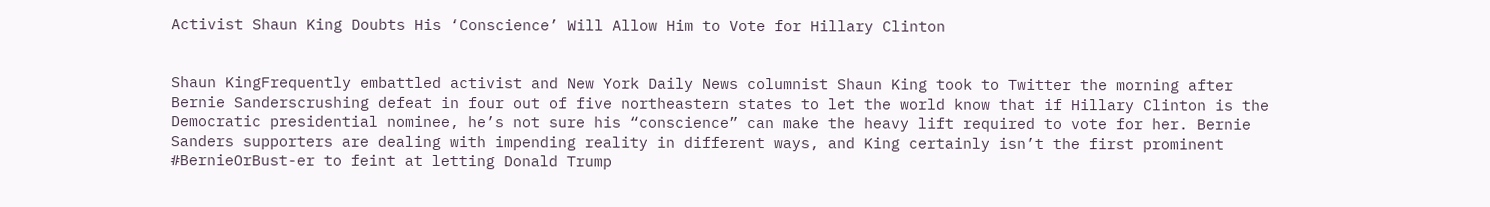Activist Shaun King Doubts His ‘Conscience’ Will Allow Him to Vote for Hillary Clinton


Shaun KingFrequently embattled activist and New York Daily News columnist Shaun King took to Twitter the morning after Bernie Sanderscrushing defeat in four out of five northeastern states to let the world know that if Hillary Clinton is the Democratic presidential nominee, he’s not sure his “conscience” can make the heavy lift required to vote for her. Bernie Sanders supporters are dealing with impending reality in different ways, and King certainly isn’t the first prominent #BernieOrBust-er to feint at letting Donald Trump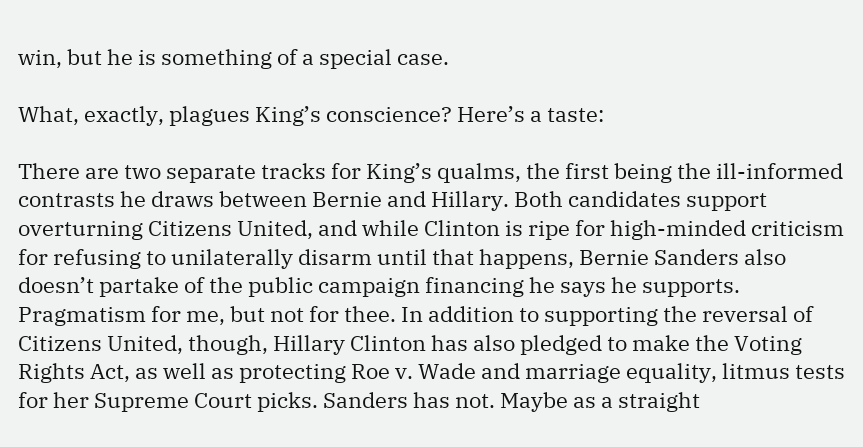win, but he is something of a special case.

What, exactly, plagues King’s conscience? Here’s a taste:

There are two separate tracks for King’s qualms, the first being the ill-informed contrasts he draws between Bernie and Hillary. Both candidates support overturning Citizens United, and while Clinton is ripe for high-minded criticism for refusing to unilaterally disarm until that happens, Bernie Sanders also doesn’t partake of the public campaign financing he says he supports. Pragmatism for me, but not for thee. In addition to supporting the reversal of Citizens United, though, Hillary Clinton has also pledged to make the Voting Rights Act, as well as protecting Roe v. Wade and marriage equality, litmus tests for her Supreme Court picks. Sanders has not. Maybe as a straight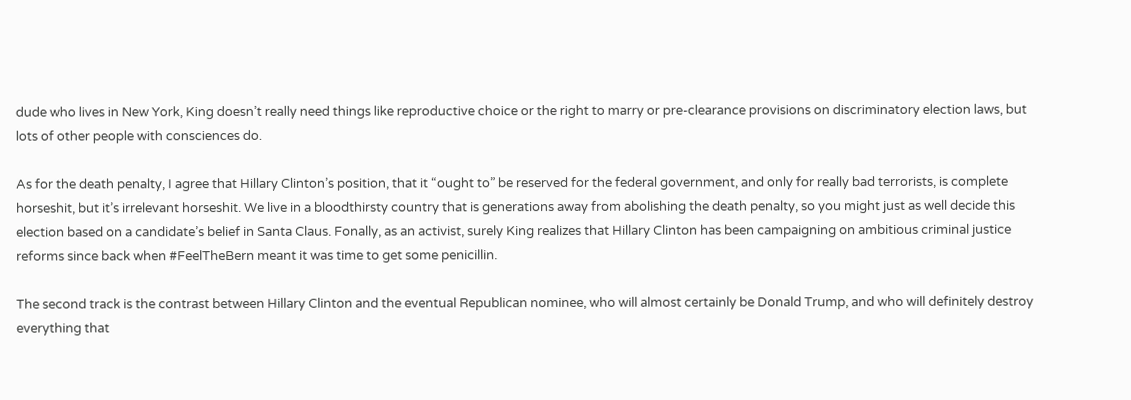dude who lives in New York, King doesn’t really need things like reproductive choice or the right to marry or pre-clearance provisions on discriminatory election laws, but lots of other people with consciences do.

As for the death penalty, I agree that Hillary Clinton’s position, that it “ought to” be reserved for the federal government, and only for really bad terrorists, is complete horseshit, but it’s irrelevant horseshit. We live in a bloodthirsty country that is generations away from abolishing the death penalty, so you might just as well decide this election based on a candidate’s belief in Santa Claus. Fonally, as an activist, surely King realizes that Hillary Clinton has been campaigning on ambitious criminal justice reforms since back when #FeelTheBern meant it was time to get some penicillin.

The second track is the contrast between Hillary Clinton and the eventual Republican nominee, who will almost certainly be Donald Trump, and who will definitely destroy everything that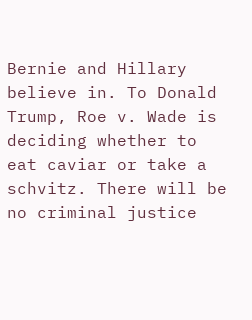Bernie and Hillary believe in. To Donald Trump, Roe v. Wade is deciding whether to eat caviar or take a schvitz. There will be no criminal justice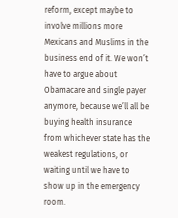reform, except maybe to involve millions more Mexicans and Muslims in the business end of it. We won’t have to argue about Obamacare and single payer anymore, because we’ll all be buying health insurance from whichever state has the weakest regulations, or waiting until we have to show up in the emergency room.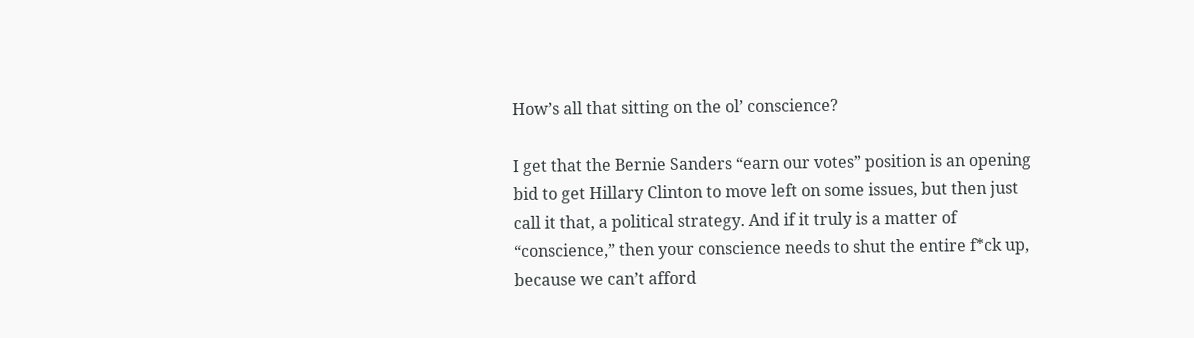How’s all that sitting on the ol’ conscience?

I get that the Bernie Sanders “earn our votes” position is an opening bid to get Hillary Clinton to move left on some issues, but then just call it that, a political strategy. And if it truly is a matter of “conscience,” then your conscience needs to shut the entire f*ck up, because we can’t afford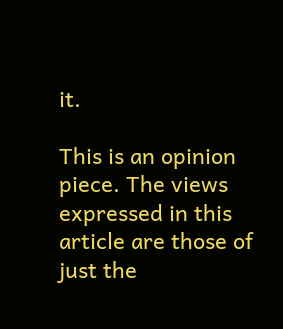it.

This is an opinion piece. The views expressed in this article are those of just the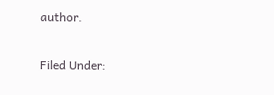author.

Filed Under: